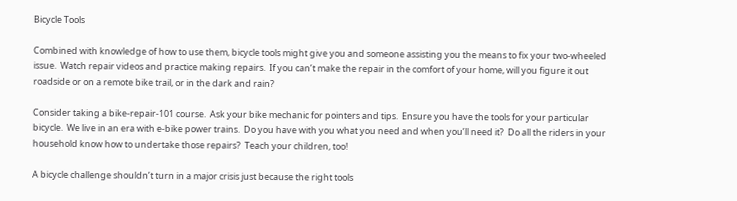Bicycle Tools

Combined with knowledge of how to use them, bicycle tools might give you and someone assisting you the means to fix your two-wheeled issue.  Watch repair videos and practice making repairs.  If you can’t make the repair in the comfort of your home, will you figure it out roadside or on a remote bike trail, or in the dark and rain?

Consider taking a bike-repair-101 course.  Ask your bike mechanic for pointers and tips.  Ensure you have the tools for your particular bicycle.  We live in an era with e-bike power trains.  Do you have with you what you need and when you’ll need it?  Do all the riders in your household know how to undertake those repairs?  Teach your children, too!

A bicycle challenge shouldn’t turn in a major crisis just because the right tools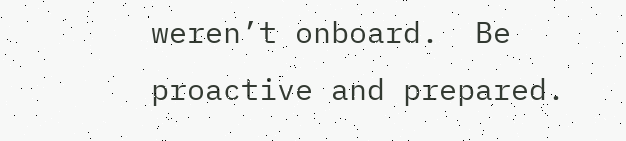weren’t onboard.  Be proactive and prepared.